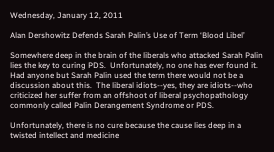Wednesday, January 12, 2011

Alan Dershowitz Defends Sarah Palin’s Use of Term ‘Blood Libel’

Somewhere deep in the brain of the liberals who attacked Sarah Palin lies the key to curing PDS.  Unfortunately, no one has ever found it.
Had anyone but Sarah Palin used the term there would not be a discussion about this.  The liberal idiots--yes, they are idiots--who criticized her suffer from an offshoot of liberal psychopathology commonly called Palin Derangement Syndrome or PDS.

Unfortunately, there is no cure because the cause lies deep in a twisted intellect and medicine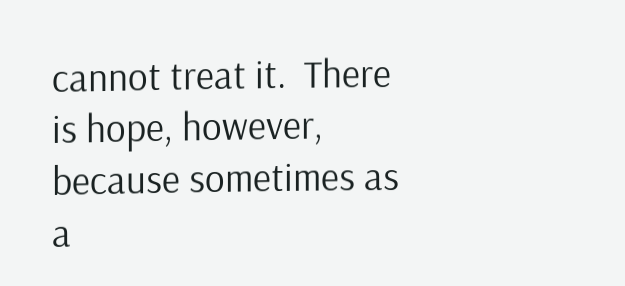cannot treat it.  There is hope, however, because sometimes as a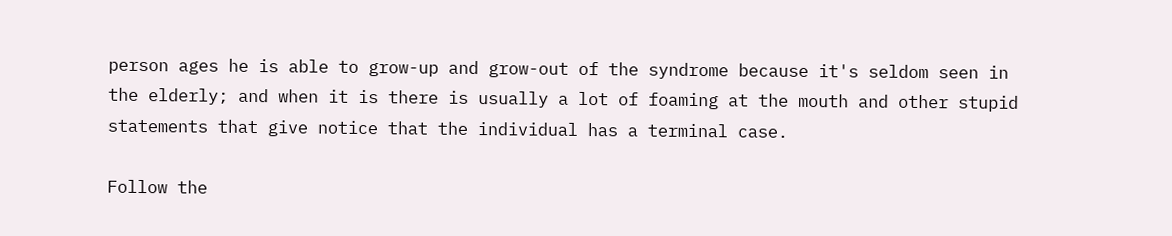person ages he is able to grow-up and grow-out of the syndrome because it's seldom seen in the elderly; and when it is there is usually a lot of foaming at the mouth and other stupid statements that give notice that the individual has a terminal case.

Follow the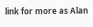link for more as Alan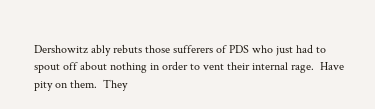Dershowitz ably rebuts those sufferers of PDS who just had to spout off about nothing in order to vent their internal rage.  Have pity on them.  They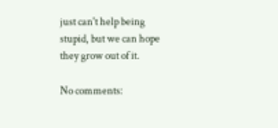just can't help being stupid, but we can hope they grow out of it.

No comments: